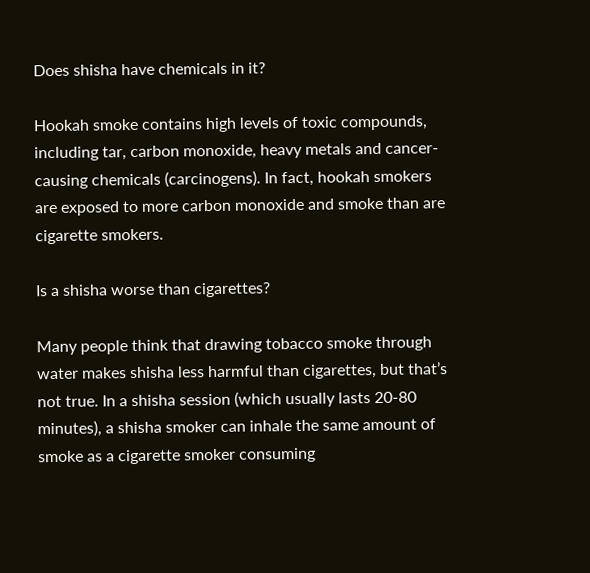Does shisha have chemicals in it?

Hookah smoke contains high levels of toxic compounds, including tar, carbon monoxide, heavy metals and cancer-causing chemicals (carcinogens). In fact, hookah smokers are exposed to more carbon monoxide and smoke than are cigarette smokers.

Is a shisha worse than cigarettes?

Many people think that drawing tobacco smoke through water makes shisha less harmful than cigarettes, but that’s not true. In a shisha session (which usually lasts 20-80 minutes), a shisha smoker can inhale the same amount of smoke as a cigarette smoker consuming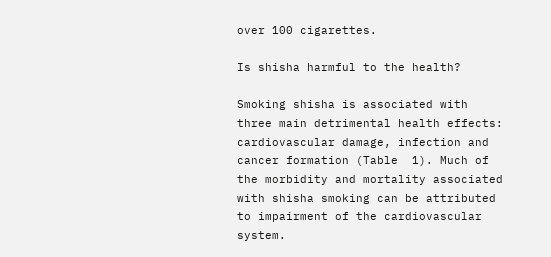over 100 cigarettes.

Is shisha harmful to the health?

Smoking shisha is associated with three main detrimental health effects: cardiovascular damage, infection and cancer formation (Table  1). Much of the morbidity and mortality associated with shisha smoking can be attributed to impairment of the cardiovascular system.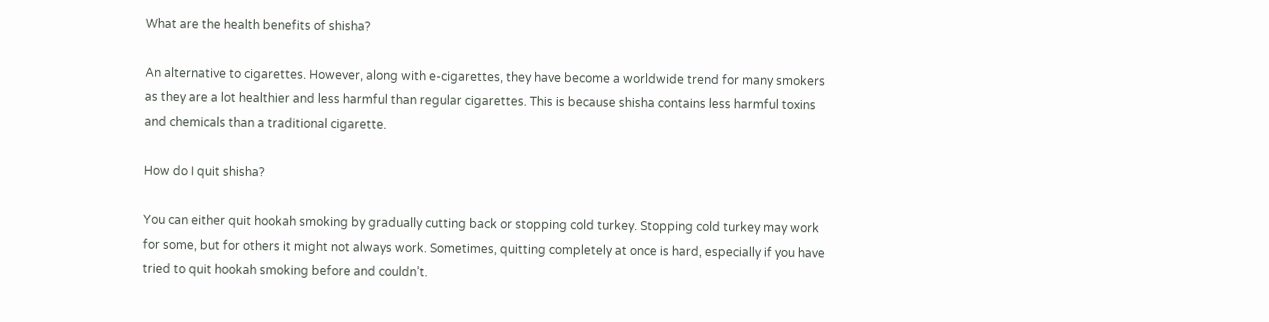What are the health benefits of shisha?

An alternative to cigarettes. However, along with e-cigarettes, they have become a worldwide trend for many smokers as they are a lot healthier and less harmful than regular cigarettes. This is because shisha contains less harmful toxins and chemicals than a traditional cigarette.

How do I quit shisha?

You can either quit hookah smoking by gradually cutting back or stopping cold turkey. Stopping cold turkey may work for some, but for others it might not always work. Sometimes, quitting completely at once is hard, especially if you have tried to quit hookah smoking before and couldn’t.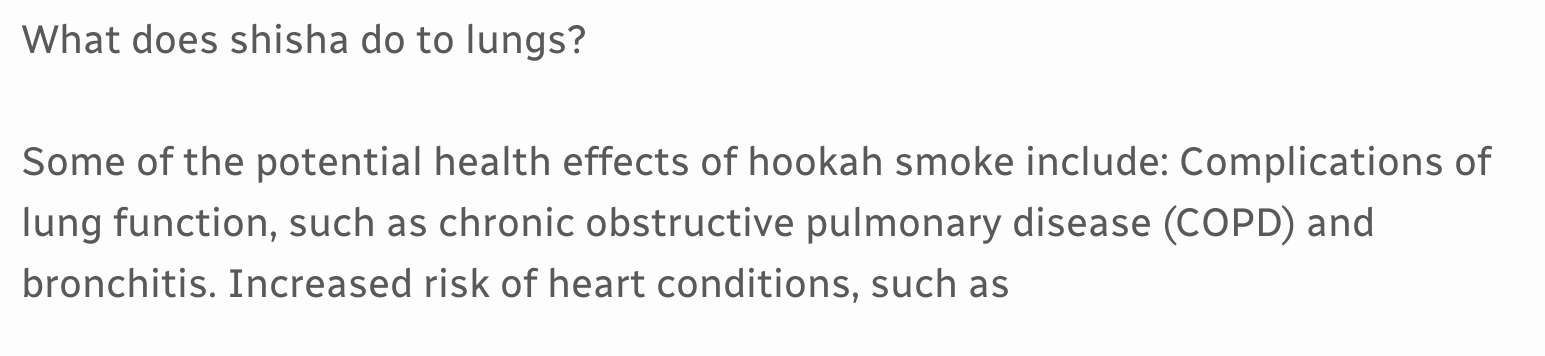What does shisha do to lungs?

Some of the potential health effects of hookah smoke include: Complications of lung function, such as chronic obstructive pulmonary disease (COPD) and bronchitis. Increased risk of heart conditions, such as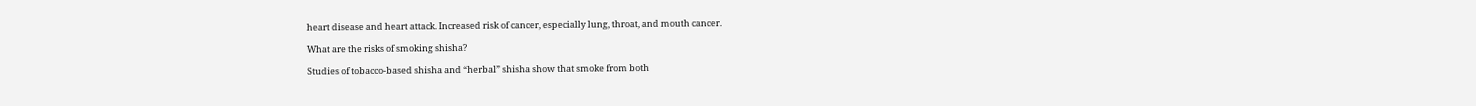heart disease and heart attack. Increased risk of cancer, especially lung, throat, and mouth cancer.

What are the risks of smoking shisha?

Studies of tobacco-based shisha and “herbal” shisha show that smoke from both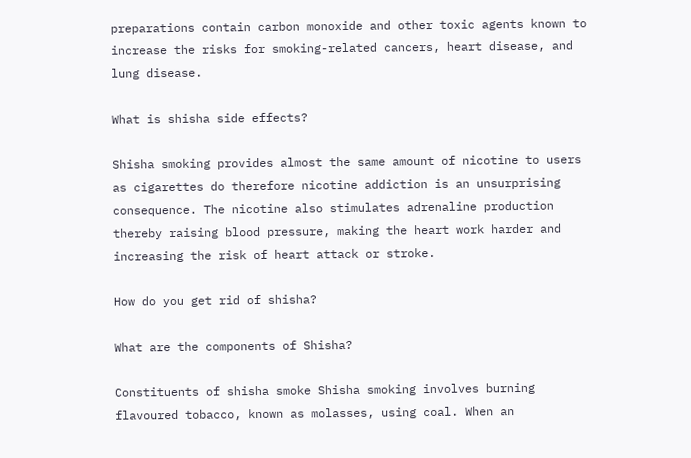preparations contain carbon monoxide and other toxic agents known to increase the risks for smoking-related cancers, heart disease, and lung disease.

What is shisha side effects?

Shisha smoking provides almost the same amount of nicotine to users as cigarettes do therefore nicotine addiction is an unsurprising consequence. The nicotine also stimulates adrenaline production thereby raising blood pressure, making the heart work harder and increasing the risk of heart attack or stroke.

How do you get rid of shisha?

What are the components of Shisha?

Constituents of shisha smoke Shisha smoking involves burning flavoured tobacco, known as molasses, using coal. When an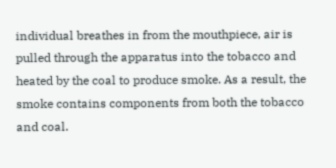individual breathes in from the mouthpiece, air is pulled through the apparatus into the tobacco and heated by the coal to produce smoke. As a result, the smoke contains components from both the tobacco and coal.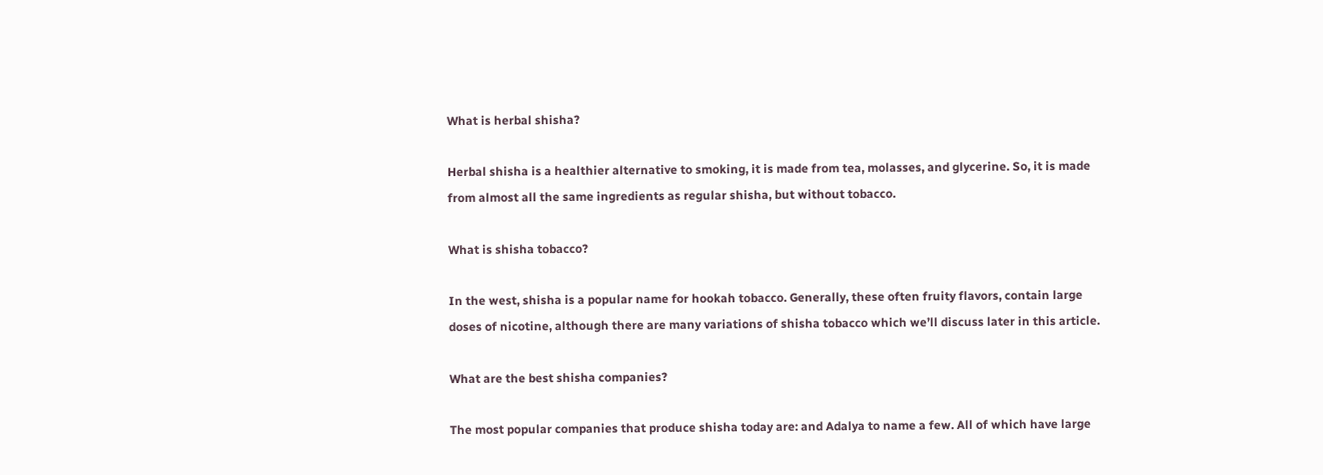What is herbal shisha?

Herbal shisha is a healthier alternative to smoking, it is made from tea, molasses, and glycerine. So, it is made from almost all the same ingredients as regular shisha, but without tobacco.

What is shisha tobacco?

In the west, shisha is a popular name for hookah tobacco. Generally, these often fruity flavors, contain large doses of nicotine, although there are many variations of shisha tobacco which we’ll discuss later in this article.

What are the best shisha companies?

The most popular companies that produce shisha today are: and Adalya to name a few. All of which have large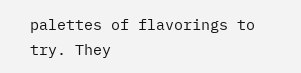palettes of flavorings to try. They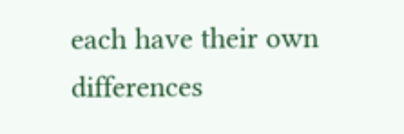each have their own differences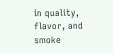in quality, flavor, and smoke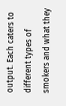output. Each caters to different types of smokers and what they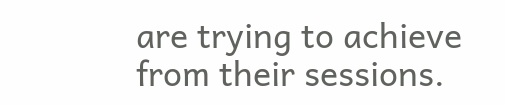are trying to achieve from their sessions.